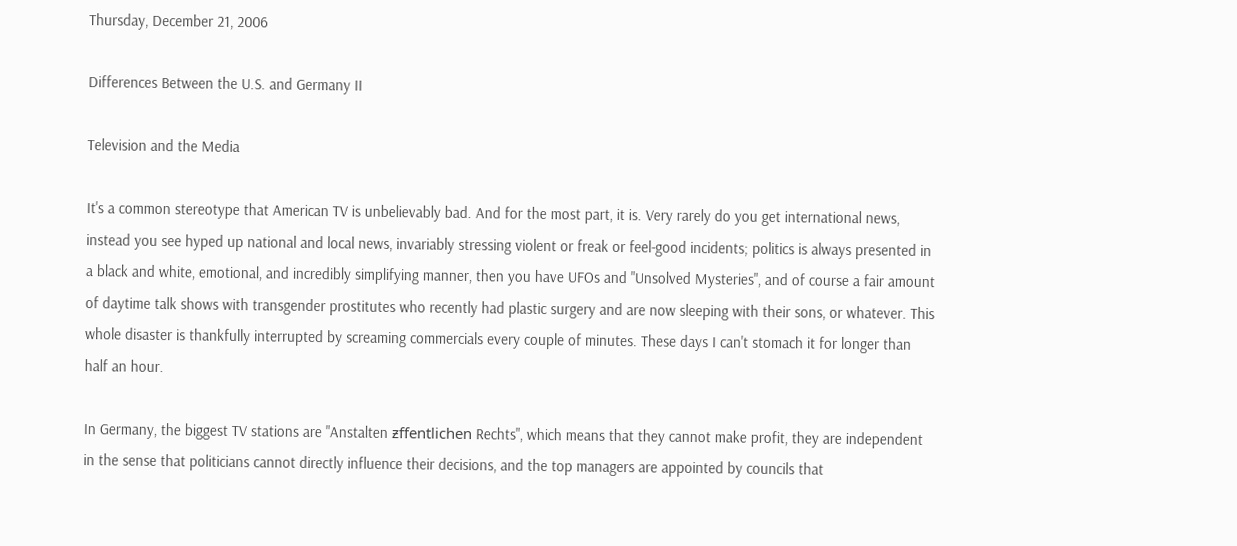Thursday, December 21, 2006

Differences Between the U.S. and Germany II

Television and the Media

It's a common stereotype that American TV is unbelievably bad. And for the most part, it is. Very rarely do you get international news, instead you see hyped up national and local news, invariably stressing violent or freak or feel-good incidents; politics is always presented in a black and white, emotional, and incredibly simplifying manner, then you have UFOs and "Unsolved Mysteries", and of course a fair amount of daytime talk shows with transgender prostitutes who recently had plastic surgery and are now sleeping with their sons, or whatever. This whole disaster is thankfully interrupted by screaming commercials every couple of minutes. These days I can't stomach it for longer than half an hour.

In Germany, the biggest TV stations are "Anstalten ƶffentlichen Rechts", which means that they cannot make profit, they are independent in the sense that politicians cannot directly influence their decisions, and the top managers are appointed by councils that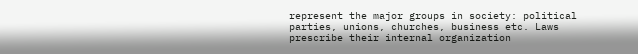represent the major groups in society: political parties, unions, churches, business etc. Laws prescribe their internal organization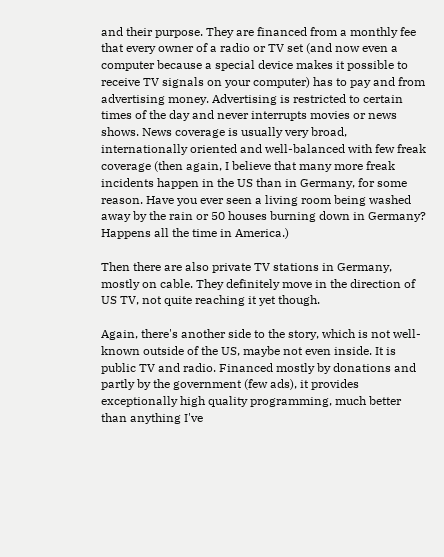and their purpose. They are financed from a monthly fee that every owner of a radio or TV set (and now even a computer because a special device makes it possible to receive TV signals on your computer) has to pay and from advertising money. Advertising is restricted to certain times of the day and never interrupts movies or news shows. News coverage is usually very broad, internationally oriented and well-balanced with few freak coverage (then again, I believe that many more freak incidents happen in the US than in Germany, for some reason. Have you ever seen a living room being washed away by the rain or 50 houses burning down in Germany? Happens all the time in America.)

Then there are also private TV stations in Germany, mostly on cable. They definitely move in the direction of US TV, not quite reaching it yet though.

Again, there's another side to the story, which is not well-known outside of the US, maybe not even inside. It is public TV and radio. Financed mostly by donations and partly by the government (few ads), it provides exceptionally high quality programming, much better than anything I've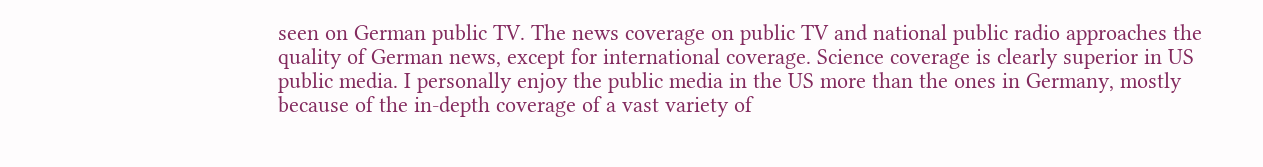seen on German public TV. The news coverage on public TV and national public radio approaches the quality of German news, except for international coverage. Science coverage is clearly superior in US public media. I personally enjoy the public media in the US more than the ones in Germany, mostly because of the in-depth coverage of a vast variety of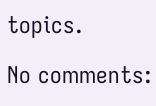topics.

No comments: